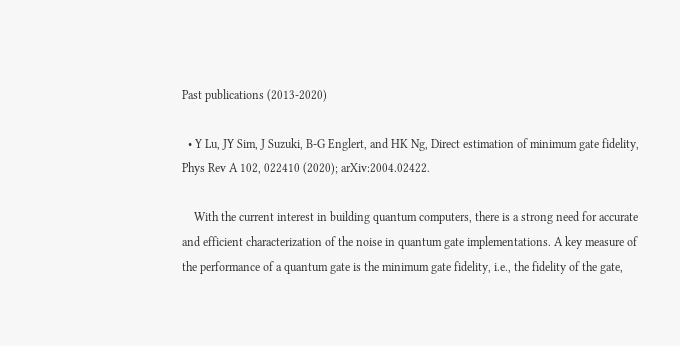Past publications (2013-2020)

  • Y Lu, JY Sim, J Suzuki, B-G Englert, and HK Ng, Direct estimation of minimum gate fidelity, Phys Rev A 102, 022410 (2020); arXiv:2004.02422.

    With the current interest in building quantum computers, there is a strong need for accurate and efficient characterization of the noise in quantum gate implementations. A key measure of the performance of a quantum gate is the minimum gate fidelity, i.e., the fidelity of the gate,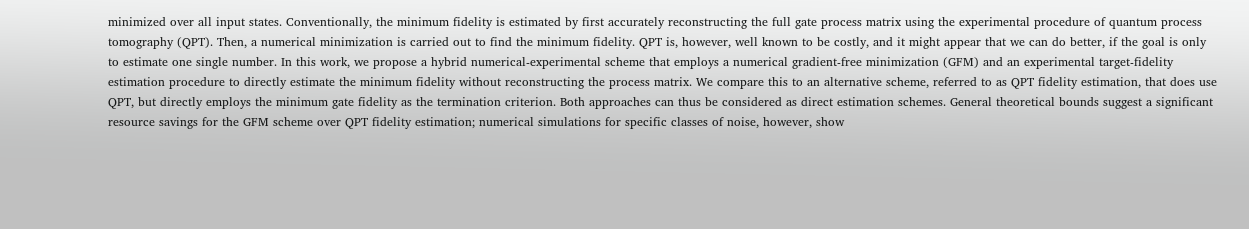minimized over all input states. Conventionally, the minimum fidelity is estimated by first accurately reconstructing the full gate process matrix using the experimental procedure of quantum process tomography (QPT). Then, a numerical minimization is carried out to find the minimum fidelity. QPT is, however, well known to be costly, and it might appear that we can do better, if the goal is only to estimate one single number. In this work, we propose a hybrid numerical-experimental scheme that employs a numerical gradient-free minimization (GFM) and an experimental target-fidelity estimation procedure to directly estimate the minimum fidelity without reconstructing the process matrix. We compare this to an alternative scheme, referred to as QPT fidelity estimation, that does use QPT, but directly employs the minimum gate fidelity as the termination criterion. Both approaches can thus be considered as direct estimation schemes. General theoretical bounds suggest a significant resource savings for the GFM scheme over QPT fidelity estimation; numerical simulations for specific classes of noise, however, show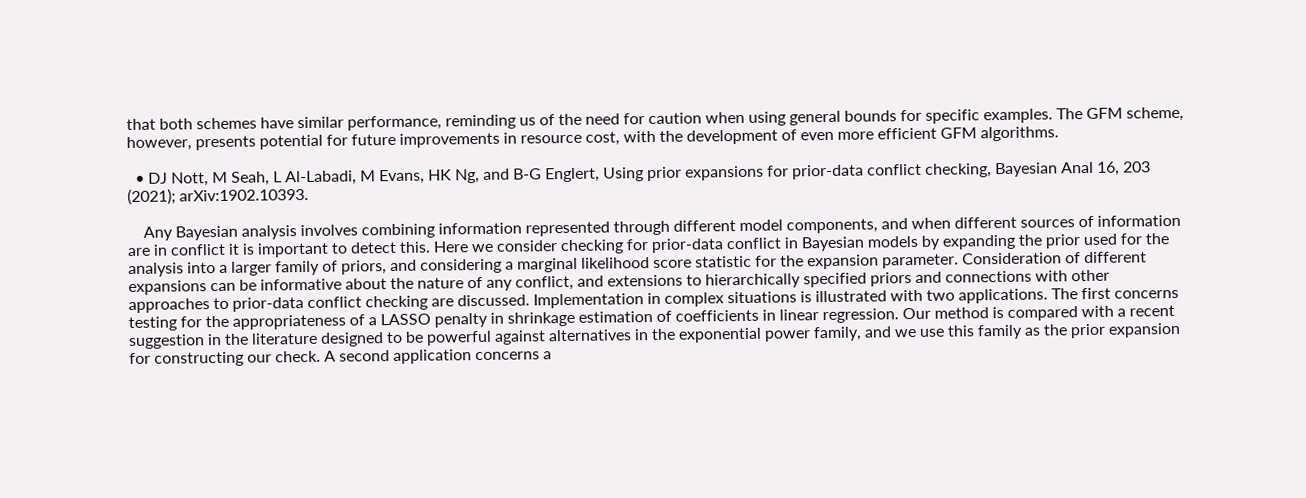that both schemes have similar performance, reminding us of the need for caution when using general bounds for specific examples. The GFM scheme, however, presents potential for future improvements in resource cost, with the development of even more efficient GFM algorithms.

  • DJ Nott, M Seah, L Al-Labadi, M Evans, HK Ng, and B-G Englert, Using prior expansions for prior-data conflict checking, Bayesian Anal 16, 203 (2021); arXiv:1902.10393.

    Any Bayesian analysis involves combining information represented through different model components, and when different sources of information are in conflict it is important to detect this. Here we consider checking for prior-data conflict in Bayesian models by expanding the prior used for the analysis into a larger family of priors, and considering a marginal likelihood score statistic for the expansion parameter. Consideration of different expansions can be informative about the nature of any conflict, and extensions to hierarchically specified priors and connections with other approaches to prior-data conflict checking are discussed. Implementation in complex situations is illustrated with two applications. The first concerns testing for the appropriateness of a LASSO penalty in shrinkage estimation of coefficients in linear regression. Our method is compared with a recent suggestion in the literature designed to be powerful against alternatives in the exponential power family, and we use this family as the prior expansion for constructing our check. A second application concerns a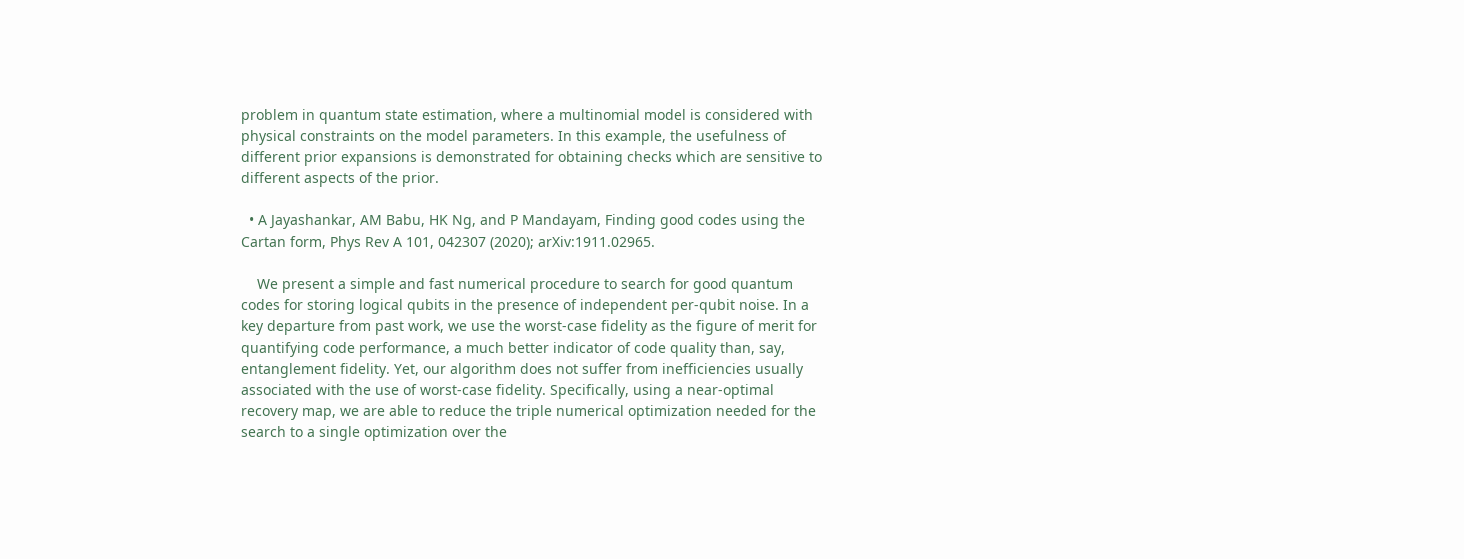problem in quantum state estimation, where a multinomial model is considered with physical constraints on the model parameters. In this example, the usefulness of different prior expansions is demonstrated for obtaining checks which are sensitive to different aspects of the prior.

  • A Jayashankar, AM Babu, HK Ng, and P Mandayam, Finding good codes using the Cartan form, Phys Rev A 101, 042307 (2020); arXiv:1911.02965.

    We present a simple and fast numerical procedure to search for good quantum codes for storing logical qubits in the presence of independent per-qubit noise. In a key departure from past work, we use the worst-case fidelity as the figure of merit for quantifying code performance, a much better indicator of code quality than, say, entanglement fidelity. Yet, our algorithm does not suffer from inefficiencies usually associated with the use of worst-case fidelity. Specifically, using a near-optimal recovery map, we are able to reduce the triple numerical optimization needed for the search to a single optimization over the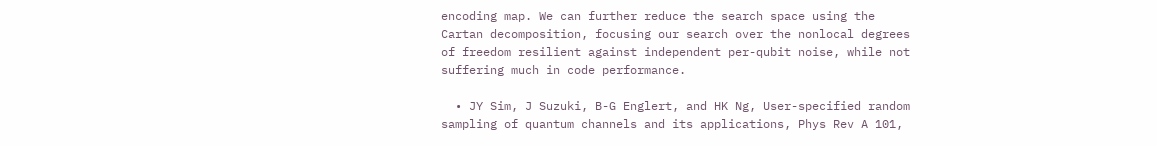encoding map. We can further reduce the search space using the Cartan decomposition, focusing our search over the nonlocal degrees of freedom resilient against independent per-qubit noise, while not suffering much in code performance.

  • JY Sim, J Suzuki, B-G Englert, and HK Ng, User-specified random sampling of quantum channels and its applications, Phys Rev A 101,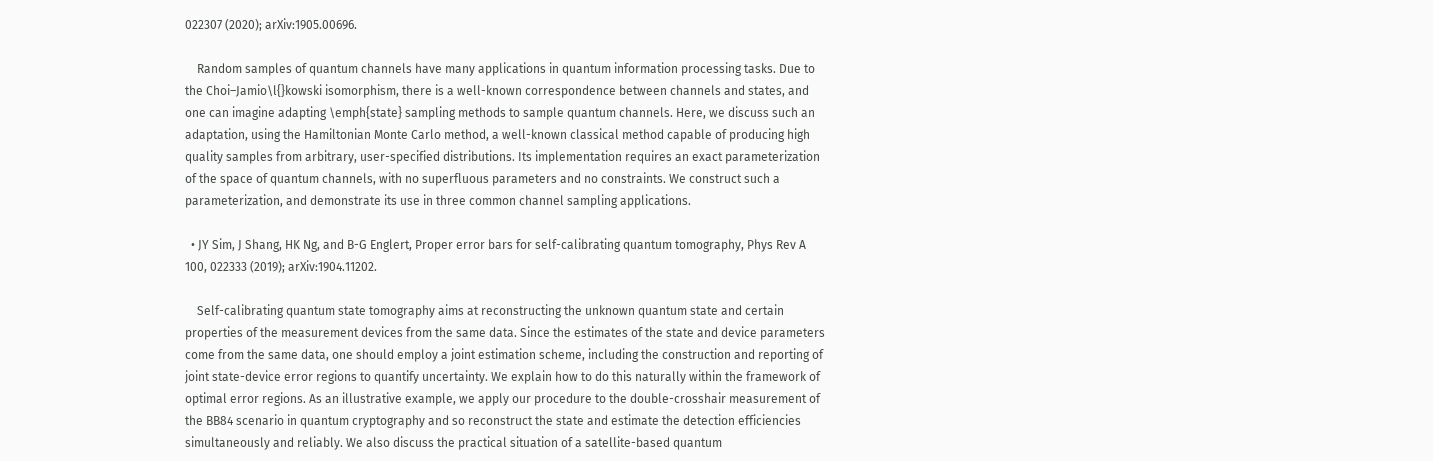022307 (2020); arXiv:1905.00696.

    Random samples of quantum channels have many applications in quantum information processing tasks. Due to the Choi–Jamio\l{}kowski isomorphism, there is a well-known correspondence between channels and states, and one can imagine adapting \emph{state} sampling methods to sample quantum channels. Here, we discuss such an adaptation, using the Hamiltonian Monte Carlo method, a well-known classical method capable of producing high quality samples from arbitrary, user-specified distributions. Its implementation requires an exact parameterization of the space of quantum channels, with no superfluous parameters and no constraints. We construct such a parameterization, and demonstrate its use in three common channel sampling applications.

  • JY Sim, J Shang, HK Ng, and B-G Englert, Proper error bars for self-calibrating quantum tomography, Phys Rev A 100, 022333 (2019); arXiv:1904.11202.

    Self-calibrating quantum state tomography aims at reconstructing the unknown quantum state and certain properties of the measurement devices from the same data. Since the estimates of the state and device parameters come from the same data, one should employ a joint estimation scheme, including the construction and reporting of joint state-device error regions to quantify uncertainty. We explain how to do this naturally within the framework of optimal error regions. As an illustrative example, we apply our procedure to the double-crosshair measurement of the BB84 scenario in quantum cryptography and so reconstruct the state and estimate the detection efficiencies simultaneously and reliably. We also discuss the practical situation of a satellite-based quantum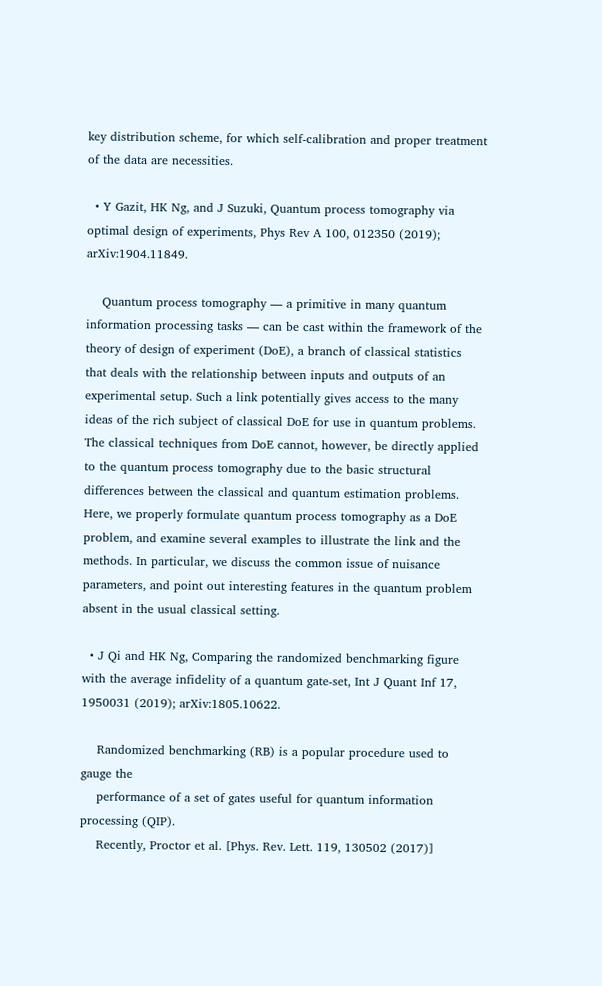key distribution scheme, for which self-calibration and proper treatment of the data are necessities.

  • Y Gazit, HK Ng, and J Suzuki, Quantum process tomography via optimal design of experiments, Phys Rev A 100, 012350 (2019); arXiv:1904.11849.

    Quantum process tomography — a primitive in many quantum information processing tasks — can be cast within the framework of the theory of design of experiment (DoE), a branch of classical statistics that deals with the relationship between inputs and outputs of an experimental setup. Such a link potentially gives access to the many ideas of the rich subject of classical DoE for use in quantum problems. The classical techniques from DoE cannot, however, be directly applied to the quantum process tomography due to the basic structural differences between the classical and quantum estimation problems. Here, we properly formulate quantum process tomography as a DoE problem, and examine several examples to illustrate the link and the methods. In particular, we discuss the common issue of nuisance parameters, and point out interesting features in the quantum problem absent in the usual classical setting.

  • J Qi and HK Ng, Comparing the randomized benchmarking figure with the average infidelity of a quantum gate-set, Int J Quant Inf 17, 1950031 (2019); arXiv:1805.10622.

    Randomized benchmarking (RB) is a popular procedure used to gauge the
    performance of a set of gates useful for quantum information processing (QIP).
    Recently, Proctor et al. [Phys. Rev. Lett. 119, 130502 (2017)]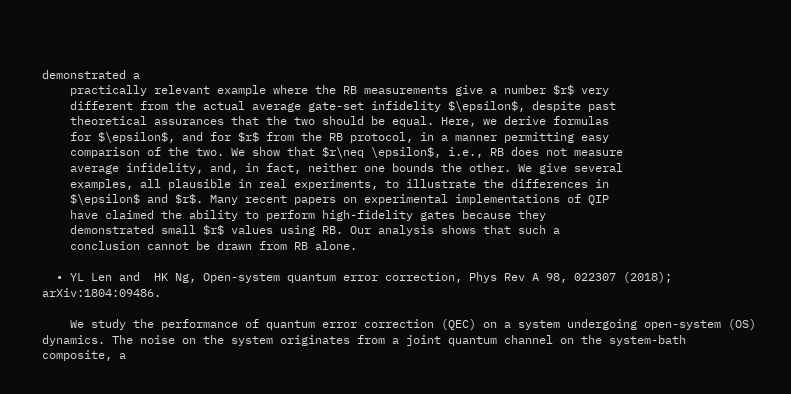demonstrated a
    practically relevant example where the RB measurements give a number $r$ very
    different from the actual average gate-set infidelity $\epsilon$, despite past
    theoretical assurances that the two should be equal. Here, we derive formulas
    for $\epsilon$, and for $r$ from the RB protocol, in a manner permitting easy
    comparison of the two. We show that $r\neq \epsilon$, i.e., RB does not measure
    average infidelity, and, in fact, neither one bounds the other. We give several
    examples, all plausible in real experiments, to illustrate the differences in
    $\epsilon$ and $r$. Many recent papers on experimental implementations of QIP
    have claimed the ability to perform high-fidelity gates because they
    demonstrated small $r$ values using RB. Our analysis shows that such a
    conclusion cannot be drawn from RB alone.

  • YL Len and  HK Ng, Open-system quantum error correction, Phys Rev A 98, 022307 (2018); arXiv:1804:09486.

    We study the performance of quantum error correction (QEC) on a system undergoing open-system (OS) dynamics. The noise on the system originates from a joint quantum channel on the system-bath composite, a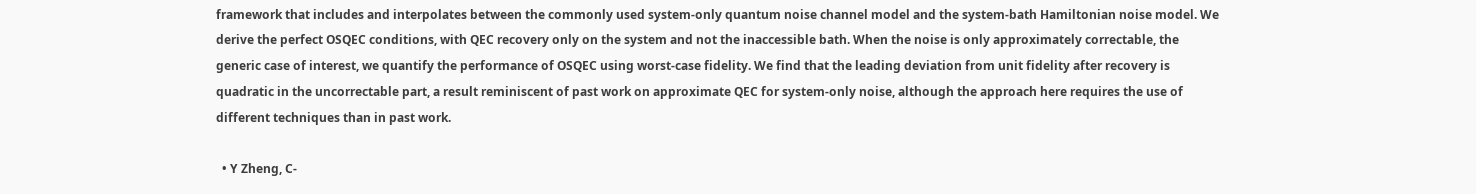framework that includes and interpolates between the commonly used system-only quantum noise channel model and the system-bath Hamiltonian noise model. We derive the perfect OSQEC conditions, with QEC recovery only on the system and not the inaccessible bath. When the noise is only approximately correctable, the generic case of interest, we quantify the performance of OSQEC using worst-case fidelity. We find that the leading deviation from unit fidelity after recovery is quadratic in the uncorrectable part, a result reminiscent of past work on approximate QEC for system-only noise, although the approach here requires the use of different techniques than in past work.

  • Y Zheng, C-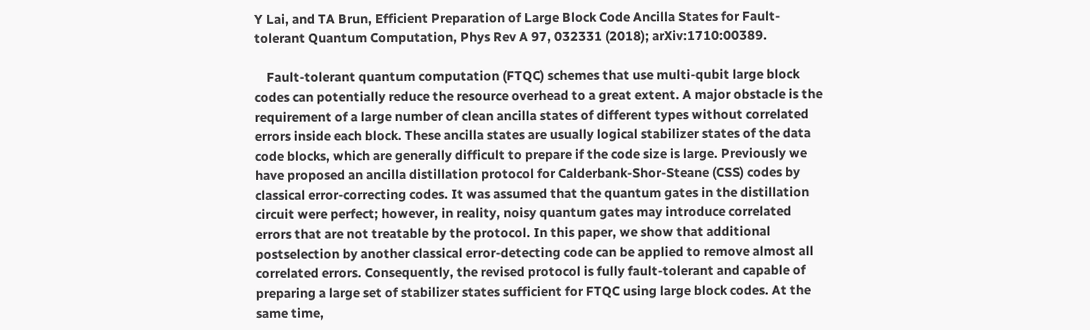Y Lai, and TA Brun, Efficient Preparation of Large Block Code Ancilla States for Fault-tolerant Quantum Computation, Phys Rev A 97, 032331 (2018); arXiv:1710:00389.

    Fault-tolerant quantum computation (FTQC) schemes that use multi-qubit large block codes can potentially reduce the resource overhead to a great extent. A major obstacle is the requirement of a large number of clean ancilla states of different types without correlated errors inside each block. These ancilla states are usually logical stabilizer states of the data code blocks, which are generally difficult to prepare if the code size is large. Previously we have proposed an ancilla distillation protocol for Calderbank-Shor-Steane (CSS) codes by classical error-correcting codes. It was assumed that the quantum gates in the distillation circuit were perfect; however, in reality, noisy quantum gates may introduce correlated errors that are not treatable by the protocol. In this paper, we show that additional postselection by another classical error-detecting code can be applied to remove almost all correlated errors. Consequently, the revised protocol is fully fault-tolerant and capable of preparing a large set of stabilizer states sufficient for FTQC using large block codes. At the same time,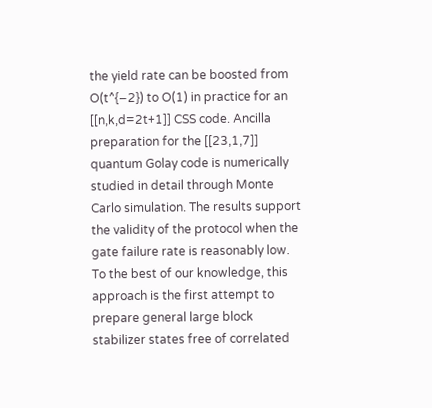the yield rate can be boosted from O(t^{−2}) to O(1) in practice for an [[n,k,d=2t+1]] CSS code. Ancilla preparation for the [[23,1,7]] quantum Golay code is numerically studied in detail through Monte Carlo simulation. The results support the validity of the protocol when the gate failure rate is reasonably low. To the best of our knowledge, this approach is the first attempt to prepare general large block stabilizer states free of correlated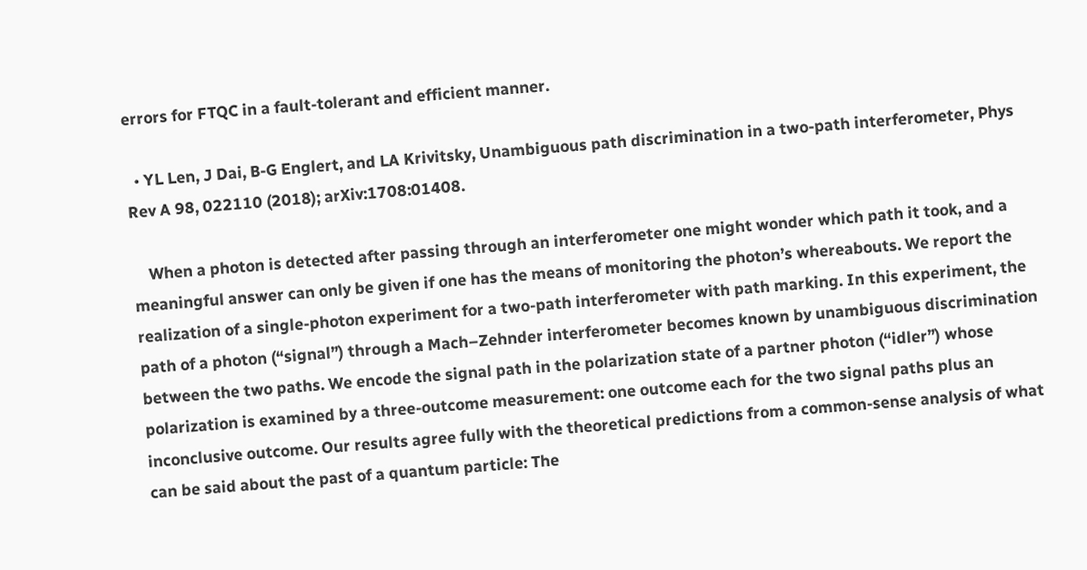errors for FTQC in a fault-tolerant and efficient manner.

  • YL Len, J Dai, B-G Englert, and LA Krivitsky, Unambiguous path discrimination in a two-path interferometer, Phys Rev A 98, 022110 (2018); arXiv:1708:01408.

    When a photon is detected after passing through an interferometer one might wonder which path it took, and a meaningful answer can only be given if one has the means of monitoring the photon’s whereabouts. We report the realization of a single-photon experiment for a two-path interferometer with path marking. In this experiment, the path of a photon (“signal”) through a Mach–Zehnder interferometer becomes known by unambiguous discrimination between the two paths. We encode the signal path in the polarization state of a partner photon (“idler”) whose polarization is examined by a three-outcome measurement: one outcome each for the two signal paths plus an inconclusive outcome. Our results agree fully with the theoretical predictions from a common-sense analysis of what can be said about the past of a quantum particle: The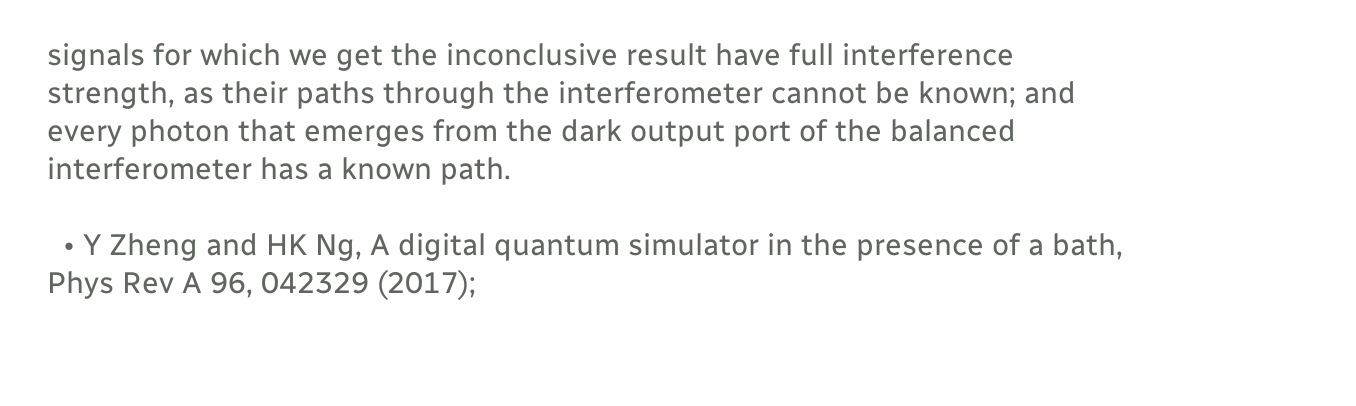signals for which we get the inconclusive result have full interference strength, as their paths through the interferometer cannot be known; and every photon that emerges from the dark output port of the balanced interferometer has a known path.

  • Y Zheng and HK Ng, A digital quantum simulator in the presence of a bath, Phys Rev A 96, 042329 (2017);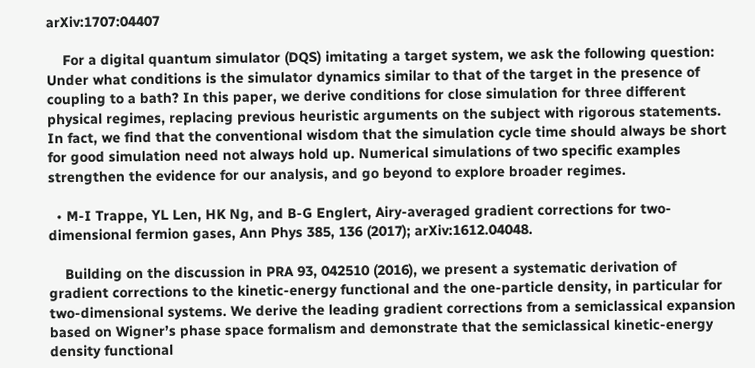arXiv:1707:04407

    For a digital quantum simulator (DQS) imitating a target system, we ask the following question: Under what conditions is the simulator dynamics similar to that of the target in the presence of coupling to a bath? In this paper, we derive conditions for close simulation for three different physical regimes, replacing previous heuristic arguments on the subject with rigorous statements. In fact, we find that the conventional wisdom that the simulation cycle time should always be short for good simulation need not always hold up. Numerical simulations of two specific examples strengthen the evidence for our analysis, and go beyond to explore broader regimes.

  • M-I Trappe, YL Len, HK Ng, and B-G Englert, Airy-averaged gradient corrections for two-dimensional fermion gases, Ann Phys 385, 136 (2017); arXiv:1612.04048.

    Building on the discussion in PRA 93, 042510 (2016), we present a systematic derivation of gradient corrections to the kinetic-energy functional and the one-particle density, in particular for two-dimensional systems. We derive the leading gradient corrections from a semiclassical expansion based on Wigner’s phase space formalism and demonstrate that the semiclassical kinetic-energy density functional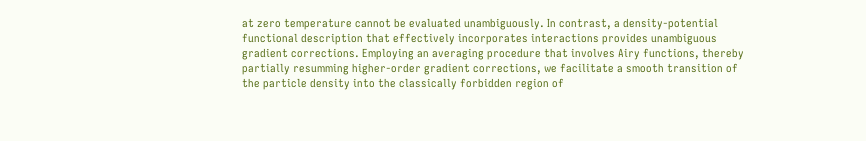at zero temperature cannot be evaluated unambiguously. In contrast, a density-potential functional description that effectively incorporates interactions provides unambiguous gradient corrections. Employing an averaging procedure that involves Airy functions, thereby partially resumming higher-order gradient corrections, we facilitate a smooth transition of the particle density into the classically forbidden region of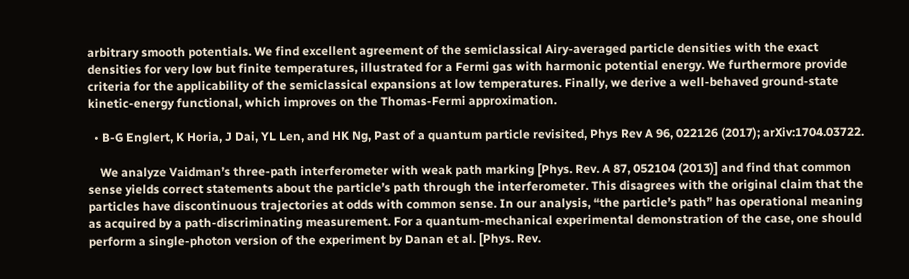arbitrary smooth potentials. We find excellent agreement of the semiclassical Airy-averaged particle densities with the exact densities for very low but finite temperatures, illustrated for a Fermi gas with harmonic potential energy. We furthermore provide criteria for the applicability of the semiclassical expansions at low temperatures. Finally, we derive a well-behaved ground-state kinetic-energy functional, which improves on the Thomas-Fermi approximation.

  • B-G Englert, K Horia, J Dai, YL Len, and HK Ng, Past of a quantum particle revisited, Phys Rev A 96, 022126 (2017); arXiv:1704.03722.

    We analyze Vaidman’s three-path interferometer with weak path marking [Phys. Rev. A 87, 052104 (2013)] and find that common sense yields correct statements about the particle’s path through the interferometer. This disagrees with the original claim that the particles have discontinuous trajectories at odds with common sense. In our analysis, “the particle’s path” has operational meaning as acquired by a path-discriminating measurement. For a quantum-mechanical experimental demonstration of the case, one should perform a single-photon version of the experiment by Danan et al. [Phys. Rev.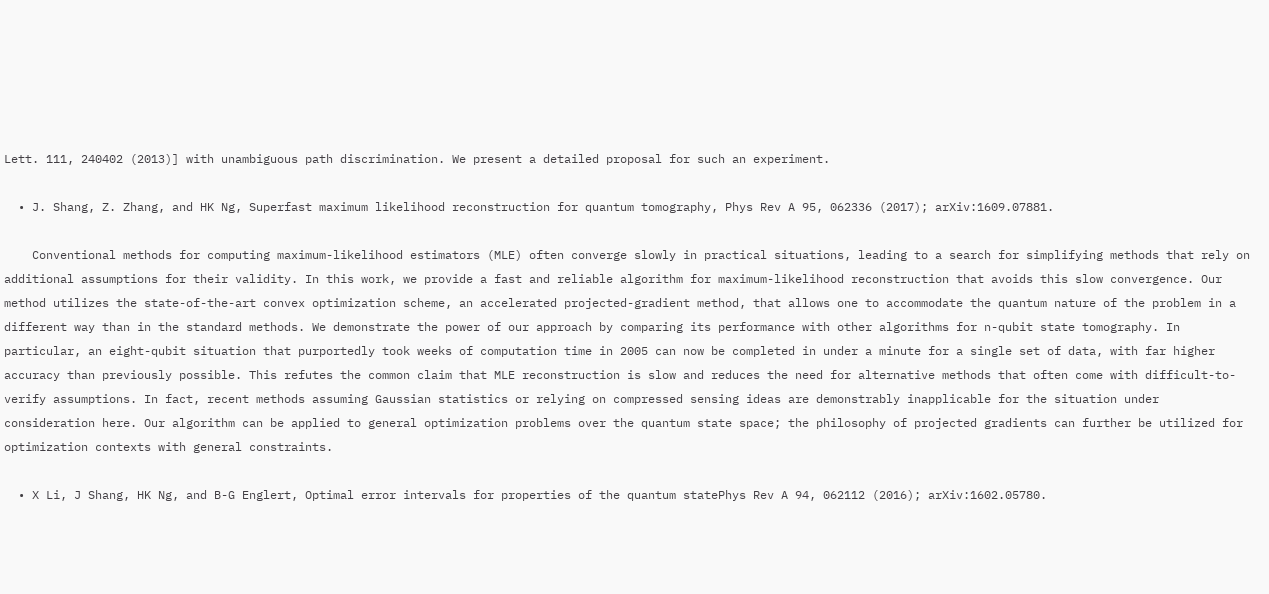Lett. 111, 240402 (2013)] with unambiguous path discrimination. We present a detailed proposal for such an experiment.

  • J. Shang, Z. Zhang, and HK Ng, Superfast maximum likelihood reconstruction for quantum tomography, Phys Rev A 95, 062336 (2017); arXiv:1609.07881.

    Conventional methods for computing maximum-likelihood estimators (MLE) often converge slowly in practical situations, leading to a search for simplifying methods that rely on additional assumptions for their validity. In this work, we provide a fast and reliable algorithm for maximum-likelihood reconstruction that avoids this slow convergence. Our method utilizes the state-of-the-art convex optimization scheme, an accelerated projected-gradient method, that allows one to accommodate the quantum nature of the problem in a different way than in the standard methods. We demonstrate the power of our approach by comparing its performance with other algorithms for n-qubit state tomography. In particular, an eight-qubit situation that purportedly took weeks of computation time in 2005 can now be completed in under a minute for a single set of data, with far higher accuracy than previously possible. This refutes the common claim that MLE reconstruction is slow and reduces the need for alternative methods that often come with difficult-to-verify assumptions. In fact, recent methods assuming Gaussian statistics or relying on compressed sensing ideas are demonstrably inapplicable for the situation under consideration here. Our algorithm can be applied to general optimization problems over the quantum state space; the philosophy of projected gradients can further be utilized for optimization contexts with general constraints.

  • X Li, J Shang, HK Ng, and B-G Englert, Optimal error intervals for properties of the quantum statePhys Rev A 94, 062112 (2016); arXiv:1602.05780.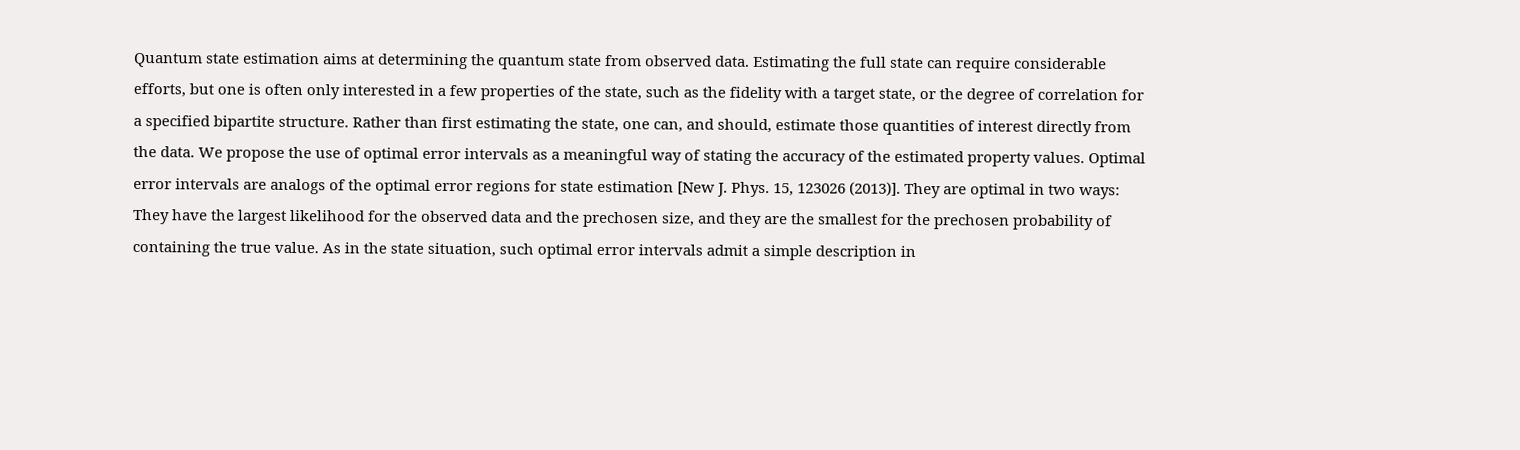Quantum state estimation aims at determining the quantum state from observed data. Estimating the full state can require considerable efforts, but one is often only interested in a few properties of the state, such as the fidelity with a target state, or the degree of correlation for a specified bipartite structure. Rather than first estimating the state, one can, and should, estimate those quantities of interest directly from the data. We propose the use of optimal error intervals as a meaningful way of stating the accuracy of the estimated property values. Optimal error intervals are analogs of the optimal error regions for state estimation [New J. Phys. 15, 123026 (2013)]. They are optimal in two ways: They have the largest likelihood for the observed data and the prechosen size, and they are the smallest for the prechosen probability of containing the true value. As in the state situation, such optimal error intervals admit a simple description in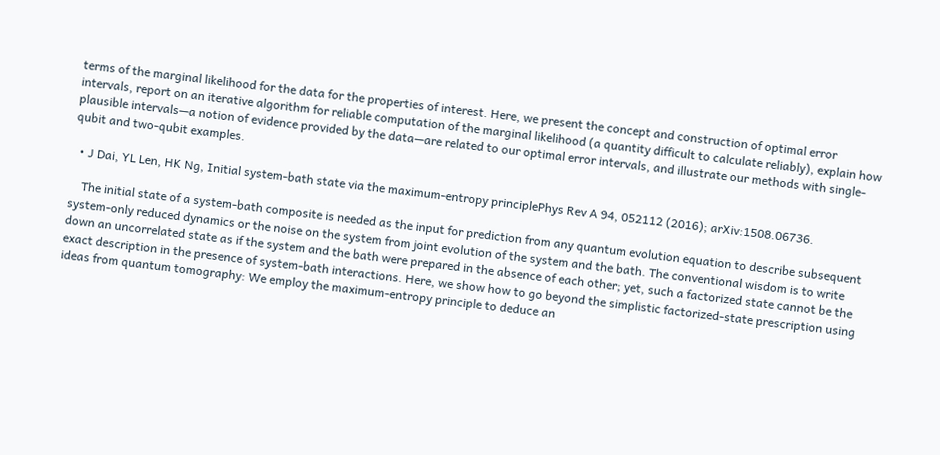terms of the marginal likelihood for the data for the properties of interest. Here, we present the concept and construction of optimal error intervals, report on an iterative algorithm for reliable computation of the marginal likelihood (a quantity difficult to calculate reliably), explain how plausible intervals—a notion of evidence provided by the data—are related to our optimal error intervals, and illustrate our methods with single-qubit and two-qubit examples.

  • J Dai, YL Len, HK Ng, Initial system-bath state via the maximum-entropy principlePhys Rev A 94, 052112 (2016); arXiv:1508.06736.

    The initial state of a system-bath composite is needed as the input for prediction from any quantum evolution equation to describe subsequent system-only reduced dynamics or the noise on the system from joint evolution of the system and the bath. The conventional wisdom is to write down an uncorrelated state as if the system and the bath were prepared in the absence of each other; yet, such a factorized state cannot be the exact description in the presence of system-bath interactions. Here, we show how to go beyond the simplistic factorized-state prescription using ideas from quantum tomography: We employ the maximum-entropy principle to deduce an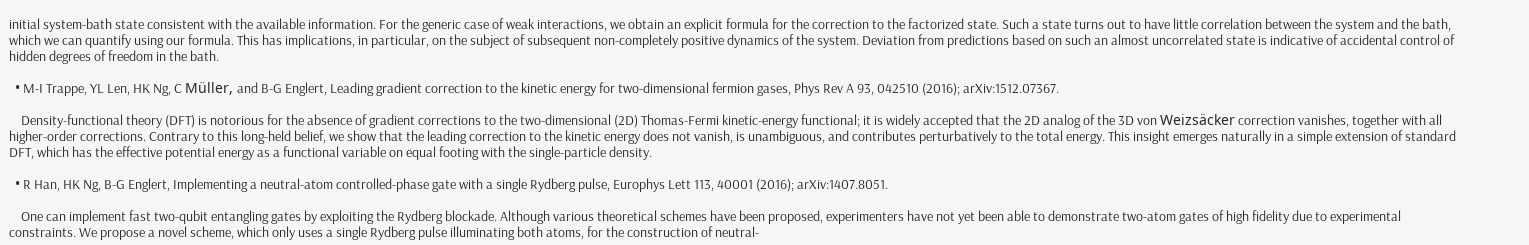initial system-bath state consistent with the available information. For the generic case of weak interactions, we obtain an explicit formula for the correction to the factorized state. Such a state turns out to have little correlation between the system and the bath, which we can quantify using our formula. This has implications, in particular, on the subject of subsequent non-completely positive dynamics of the system. Deviation from predictions based on such an almost uncorrelated state is indicative of accidental control of hidden degrees of freedom in the bath.

  • M-I Trappe, YL Len, HK Ng, C Müller, and B-G Englert, Leading gradient correction to the kinetic energy for two-dimensional fermion gases, Phys Rev A 93, 042510 (2016); arXiv:1512.07367.

    Density-functional theory (DFT) is notorious for the absence of gradient corrections to the two-dimensional (2D) Thomas-Fermi kinetic-energy functional; it is widely accepted that the 2D analog of the 3D von Weizsäcker correction vanishes, together with all higher-order corrections. Contrary to this long-held belief, we show that the leading correction to the kinetic energy does not vanish, is unambiguous, and contributes perturbatively to the total energy. This insight emerges naturally in a simple extension of standard DFT, which has the effective potential energy as a functional variable on equal footing with the single-particle density.

  • R Han, HK Ng, B-G Englert, Implementing a neutral-atom controlled-phase gate with a single Rydberg pulse, Europhys Lett 113, 40001 (2016); arXiv:1407.8051.

    One can implement fast two-qubit entangling gates by exploiting the Rydberg blockade. Although various theoretical schemes have been proposed, experimenters have not yet been able to demonstrate two-atom gates of high fidelity due to experimental constraints. We propose a novel scheme, which only uses a single Rydberg pulse illuminating both atoms, for the construction of neutral-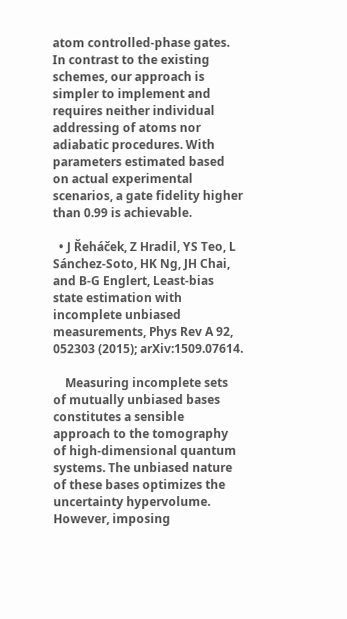atom controlled-phase gates. In contrast to the existing schemes, our approach is simpler to implement and requires neither individual addressing of atoms nor adiabatic procedures. With parameters estimated based on actual experimental scenarios, a gate fidelity higher than 0.99 is achievable.

  • J Řeháček, Z Hradil, YS Teo, L Sánchez-Soto, HK Ng, JH Chai, and B-G Englert, Least-bias state estimation with incomplete unbiased measurements, Phys Rev A 92, 052303 (2015); arXiv:1509.07614.

    Measuring incomplete sets of mutually unbiased bases constitutes a sensible approach to the tomography of high-dimensional quantum systems. The unbiased nature of these bases optimizes the uncertainty hypervolume. However, imposing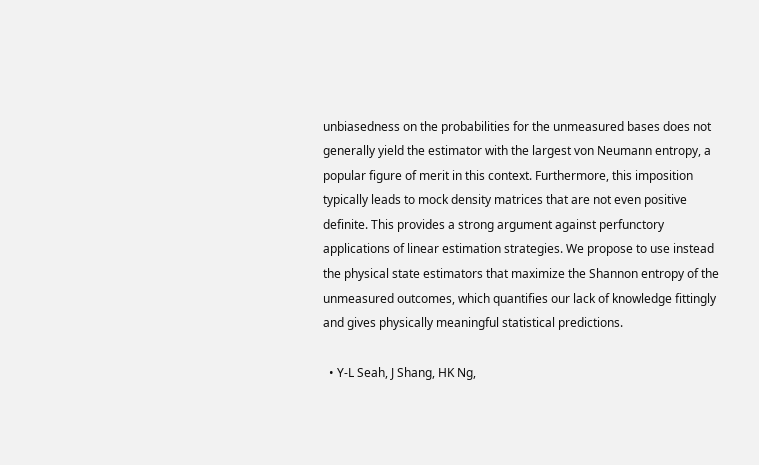unbiasedness on the probabilities for the unmeasured bases does not generally yield the estimator with the largest von Neumann entropy, a popular figure of merit in this context. Furthermore, this imposition typically leads to mock density matrices that are not even positive definite. This provides a strong argument against perfunctory applications of linear estimation strategies. We propose to use instead the physical state estimators that maximize the Shannon entropy of the unmeasured outcomes, which quantifies our lack of knowledge fittingly and gives physically meaningful statistical predictions.

  • Y-L Seah, J Shang, HK Ng,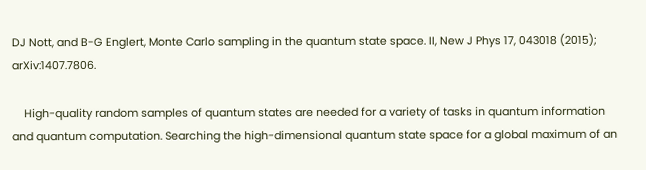DJ Nott, and B-G Englert, Monte Carlo sampling in the quantum state space. II, New J Phys 17, 043018 (2015); arXiv:1407.7806.

    High-quality random samples of quantum states are needed for a variety of tasks in quantum information and quantum computation. Searching the high-dimensional quantum state space for a global maximum of an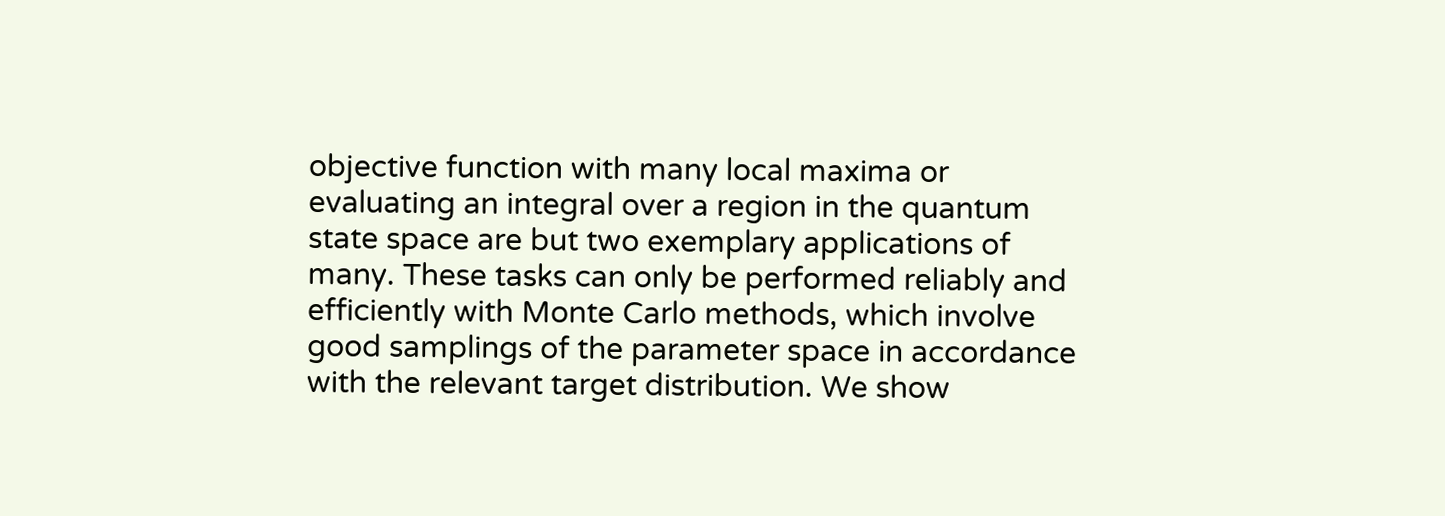objective function with many local maxima or evaluating an integral over a region in the quantum state space are but two exemplary applications of many. These tasks can only be performed reliably and efficiently with Monte Carlo methods, which involve good samplings of the parameter space in accordance with the relevant target distribution. We show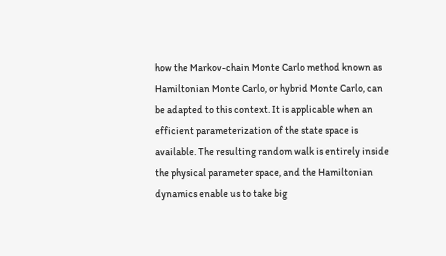how the Markov-chain Monte Carlo method known as Hamiltonian Monte Carlo, or hybrid Monte Carlo, can be adapted to this context. It is applicable when an efficient parameterization of the state space is available. The resulting random walk is entirely inside the physical parameter space, and the Hamiltonian dynamics enable us to take big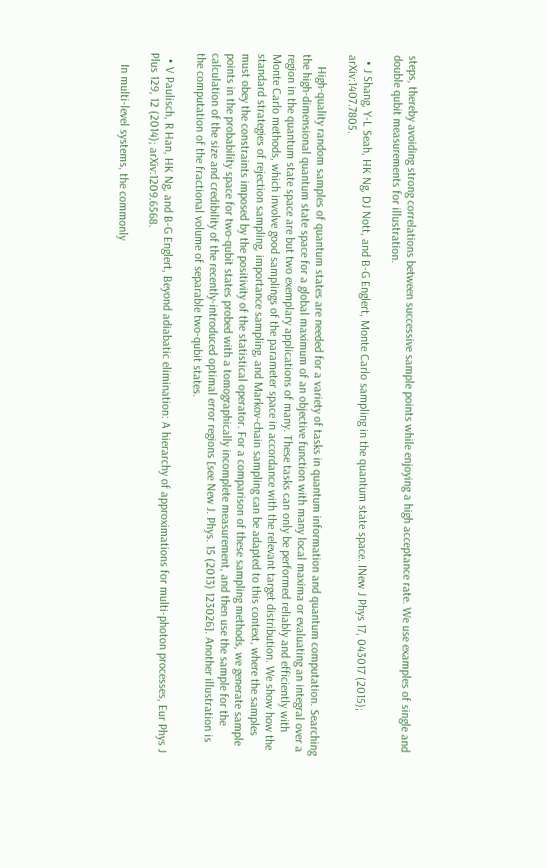steps, thereby avoiding strong correlations between successive sample points while enjoying a high acceptance rate. We use examples of single and double qubit measurements for illustration.

  • J Shang, Y-L Seah, HK Ng, DJ Nott, and B-G Englert, Monte Carlo sampling in the quantum state space. INew J Phys 17, 043017 (2015); arXiv:1407.7805.

    High-quality random samples of quantum states are needed for a variety of tasks in quantum information and quantum computation. Searching the high-dimensional quantum state space for a global maximum of an objective function with many local maxima or evaluating an integral over a region in the quantum state space are but two exemplary applications of many. These tasks can only be performed reliably and efficiently with Monte Carlo methods, which involve good samplings of the parameter space in accordance with the relevant target distribution. We show how the standard strategies of rejection sampling, importance sampling, and Markov-chain sampling can be adapted to this context, where the samples must obey the constraints imposed by the positivity of the statistical operator. For a comparison of these sampling methods, we generate sample points in the probability space for two-qubit states probed with a tomographically incomplete measurement, and then use the sample for the calculation of the size and credibility of the recently-introduced optimal error regions [see New J. Phys. 15 (2013) 123026]. Another illustration is the computation of the fractional volume of separable two-qubit states.

  • V Paulisch, R Han, HK Ng, and B-G Englert, Beyond adiabatic elimination: A hierarchy of approximations for multi-photon processes, Eur Phys J Plus 129, 12 (2014); arXiv:1209.6568.

    In multi-level systems, the commonly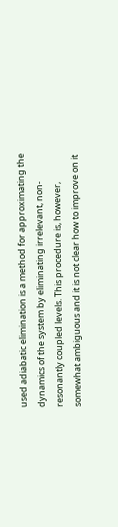used adiabatic elimination is a method for approximating the dynamics of the system by eliminating irrelevant, non-resonantly coupled levels. This procedure is, however, somewhat ambiguous and it is not clear how to improve on it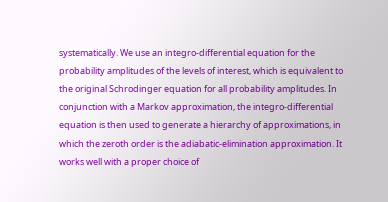systematically. We use an integro-differential equation for the probability amplitudes of the levels of interest, which is equivalent to the original Schrodinger equation for all probability amplitudes. In conjunction with a Markov approximation, the integro-differential equation is then used to generate a hierarchy of approximations, in which the zeroth order is the adiabatic-elimination approximation. It works well with a proper choice of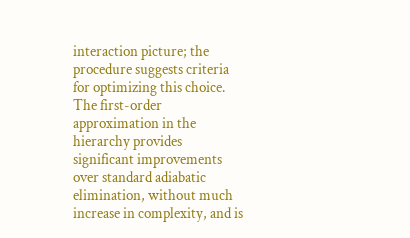interaction picture; the procedure suggests criteria for optimizing this choice. The first-order approximation in the hierarchy provides significant improvements over standard adiabatic elimination, without much increase in complexity, and is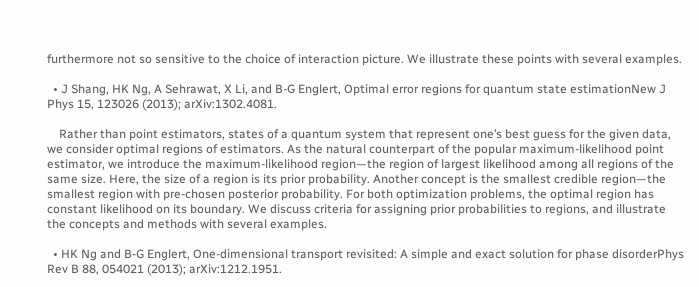furthermore not so sensitive to the choice of interaction picture. We illustrate these points with several examples.

  • J Shang, HK Ng, A Sehrawat, X Li, and B-G Englert, Optimal error regions for quantum state estimationNew J Phys 15, 123026 (2013); arXiv:1302.4081.

    Rather than point estimators, states of a quantum system that represent one’s best guess for the given data, we consider optimal regions of estimators. As the natural counterpart of the popular maximum-likelihood point estimator, we introduce the maximum-likelihood region—the region of largest likelihood among all regions of the same size. Here, the size of a region is its prior probability. Another concept is the smallest credible region—the smallest region with pre-chosen posterior probability. For both optimization problems, the optimal region has constant likelihood on its boundary. We discuss criteria for assigning prior probabilities to regions, and illustrate the concepts and methods with several examples.

  • HK Ng and B-G Englert, One-dimensional transport revisited: A simple and exact solution for phase disorderPhys Rev B 88, 054021 (2013); arXiv:1212.1951.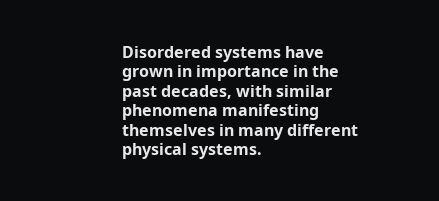Disordered systems have grown in importance in the past decades, with similar phenomena manifesting themselves in many different physical systems.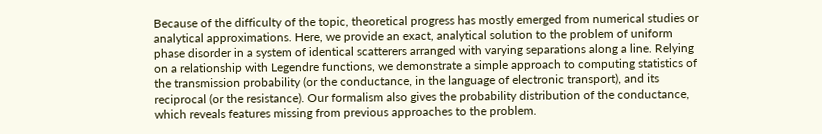Because of the difficulty of the topic, theoretical progress has mostly emerged from numerical studies or analytical approximations. Here, we provide an exact, analytical solution to the problem of uniform phase disorder in a system of identical scatterers arranged with varying separations along a line. Relying on a relationship with Legendre functions, we demonstrate a simple approach to computing statistics of the transmission probability (or the conductance, in the language of electronic transport), and its reciprocal (or the resistance). Our formalism also gives the probability distribution of the conductance, which reveals features missing from previous approaches to the problem.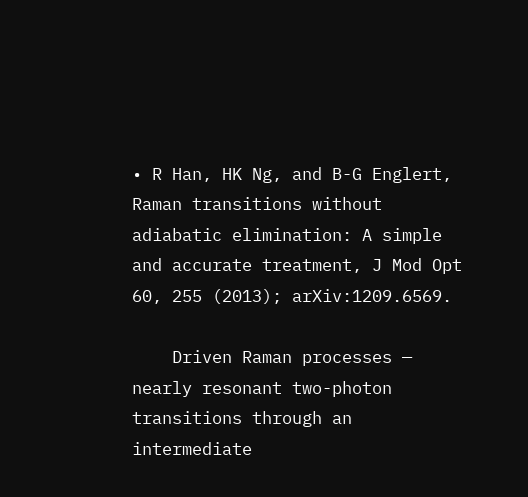• R Han, HK Ng, and B-G Englert, Raman transitions without adiabatic elimination: A simple and accurate treatment, J Mod Opt 60, 255 (2013); arXiv:1209.6569.

    Driven Raman processes — nearly resonant two-photon transitions through an intermediate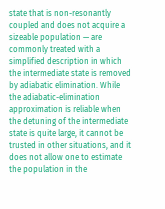state that is non-resonantly coupled and does not acquire a sizeable population — are commonly treated with a simplified description in which the intermediate state is removed by adiabatic elimination. While the adiabatic-elimination approximation is reliable when the detuning of the intermediate state is quite large, it cannot be trusted in other situations, and it does not allow one to estimate the population in the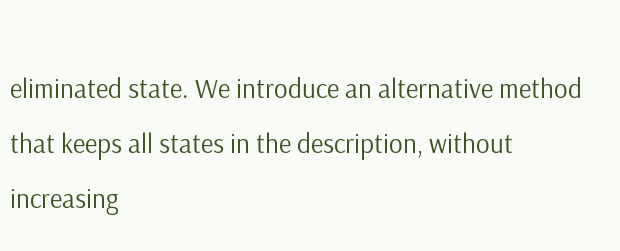eliminated state. We introduce an alternative method that keeps all states in the description, without increasing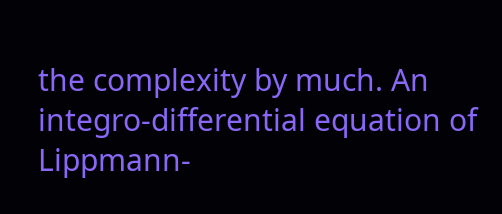the complexity by much. An integro-differential equation of Lippmann-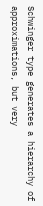Schwinger type generates a hierarchy of approximations, but very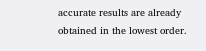accurate results are already obtained in the lowest order.